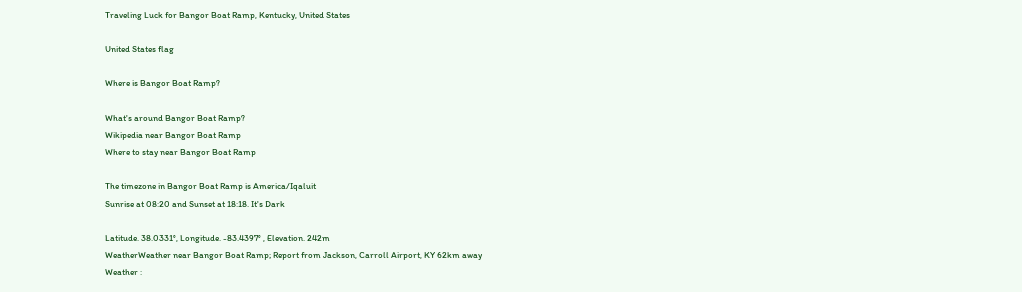Traveling Luck for Bangor Boat Ramp, Kentucky, United States

United States flag

Where is Bangor Boat Ramp?

What's around Bangor Boat Ramp?
Wikipedia near Bangor Boat Ramp
Where to stay near Bangor Boat Ramp

The timezone in Bangor Boat Ramp is America/Iqaluit
Sunrise at 08:20 and Sunset at 18:18. It's Dark

Latitude. 38.0331°, Longitude. -83.4397° , Elevation. 242m
WeatherWeather near Bangor Boat Ramp; Report from Jackson, Carroll Airport, KY 62km away
Weather :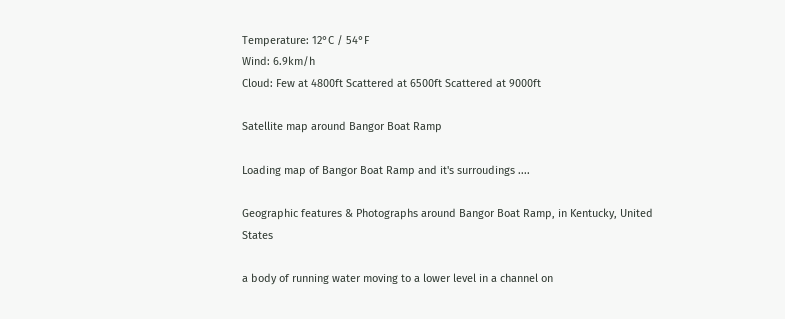Temperature: 12°C / 54°F
Wind: 6.9km/h
Cloud: Few at 4800ft Scattered at 6500ft Scattered at 9000ft

Satellite map around Bangor Boat Ramp

Loading map of Bangor Boat Ramp and it's surroudings ....

Geographic features & Photographs around Bangor Boat Ramp, in Kentucky, United States

a body of running water moving to a lower level in a channel on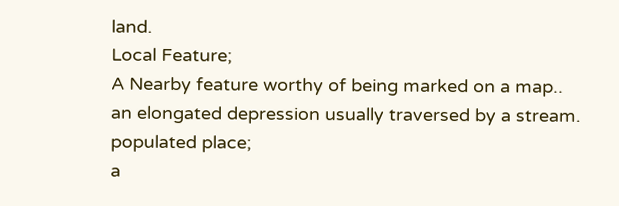land.
Local Feature;
A Nearby feature worthy of being marked on a map..
an elongated depression usually traversed by a stream.
populated place;
a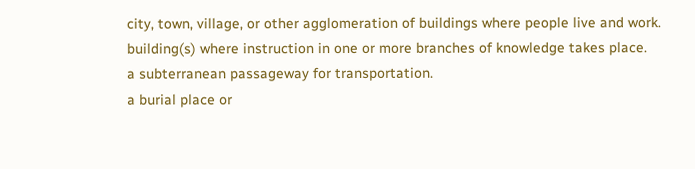city, town, village, or other agglomeration of buildings where people live and work.
building(s) where instruction in one or more branches of knowledge takes place.
a subterranean passageway for transportation.
a burial place or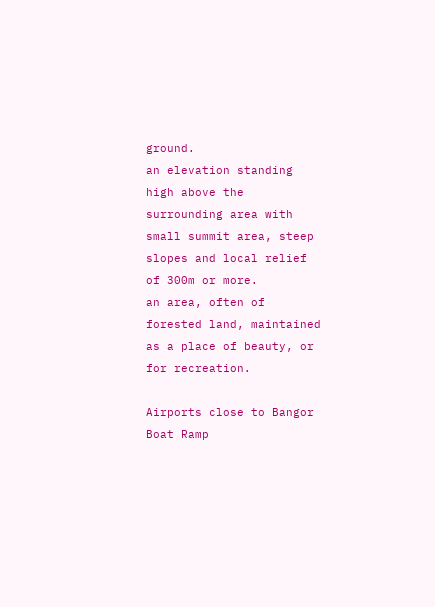ground.
an elevation standing high above the surrounding area with small summit area, steep slopes and local relief of 300m or more.
an area, often of forested land, maintained as a place of beauty, or for recreation.

Airports close to Bangor Boat Ramp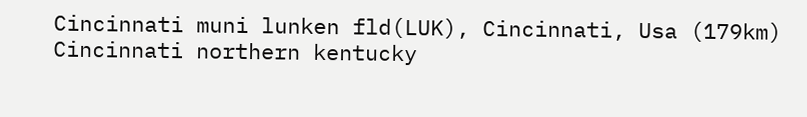Cincinnati muni lunken fld(LUK), Cincinnati, Usa (179km)
Cincinnati northern kentucky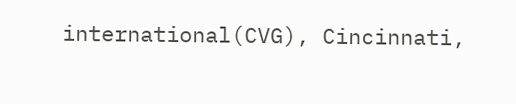international(CVG), Cincinnati,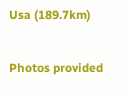Usa (189.7km)

Photos provided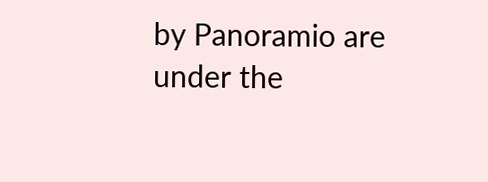by Panoramio are under the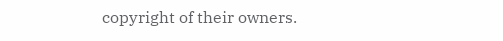copyright of their owners.